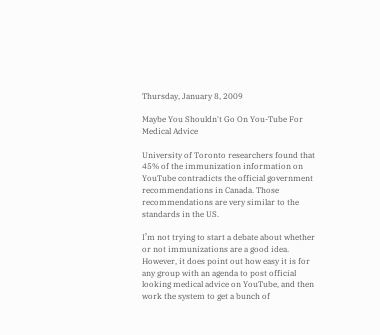Thursday, January 8, 2009

Maybe You Shouldn't Go On You-Tube For Medical Advice

University of Toronto researchers found that 45% of the immunization information on YouTube contradicts the official government recommendations in Canada. Those recommendations are very similar to the standards in the US.

I’m not trying to start a debate about whether or not immunizations are a good idea. However, it does point out how easy it is for any group with an agenda to post official looking medical advice on YouTube, and then work the system to get a bunch of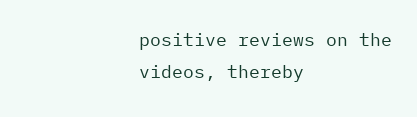positive reviews on the videos, thereby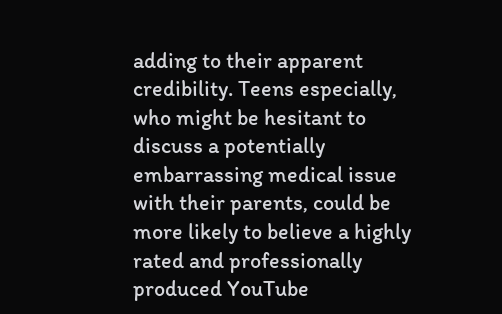adding to their apparent credibility. Teens especially, who might be hesitant to discuss a potentially embarrassing medical issue with their parents, could be more likely to believe a highly rated and professionally produced YouTube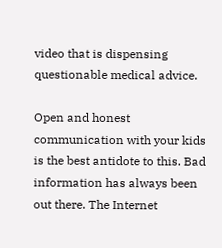video that is dispensing questionable medical advice.

Open and honest communication with your kids is the best antidote to this. Bad information has always been out there. The Internet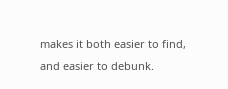makes it both easier to find, and easier to debunk.